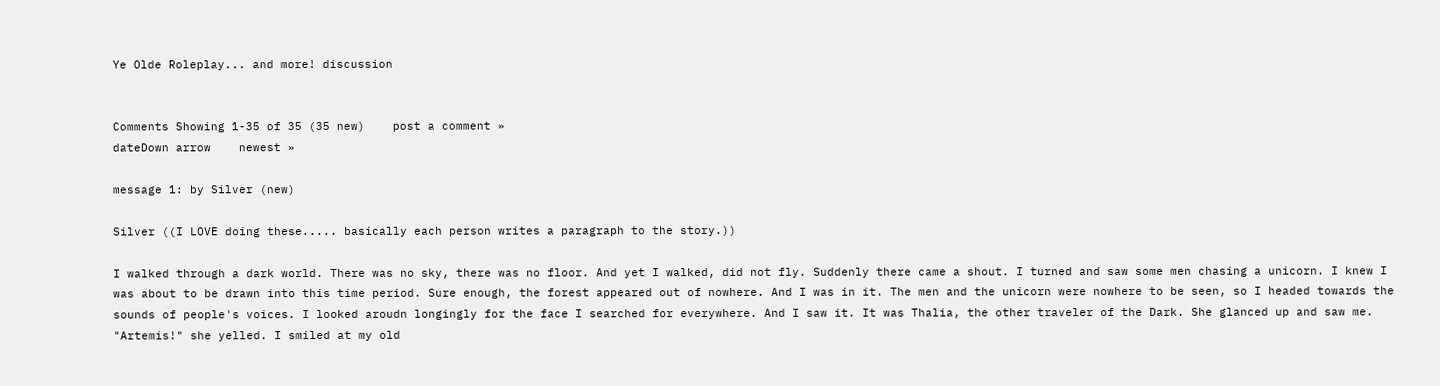Ye Olde Roleplay... and more! discussion


Comments Showing 1-35 of 35 (35 new)    post a comment »
dateDown arrow    newest »

message 1: by Silver (new)

Silver ((I LOVE doing these..... basically each person writes a paragraph to the story.))

I walked through a dark world. There was no sky, there was no floor. And yet I walked, did not fly. Suddenly there came a shout. I turned and saw some men chasing a unicorn. I knew I was about to be drawn into this time period. Sure enough, the forest appeared out of nowhere. And I was in it. The men and the unicorn were nowhere to be seen, so I headed towards the sounds of people's voices. I looked aroudn longingly for the face I searched for everywhere. And I saw it. It was Thalia, the other traveler of the Dark. She glanced up and saw me. "Artemis!" she yelled. I smiled at my old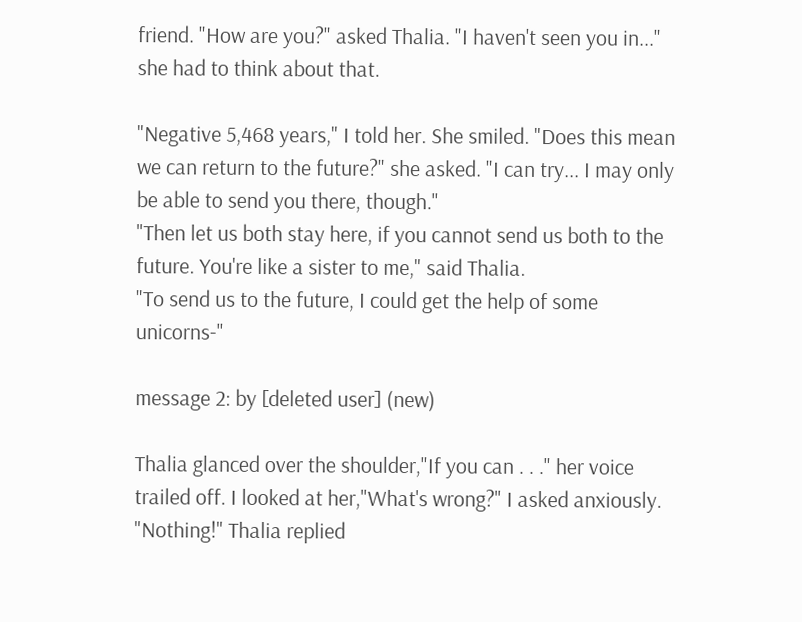friend. "How are you?" asked Thalia. "I haven't seen you in..." she had to think about that.

"Negative 5,468 years," I told her. She smiled. "Does this mean we can return to the future?" she asked. "I can try... I may only be able to send you there, though."
"Then let us both stay here, if you cannot send us both to the future. You're like a sister to me," said Thalia.
"To send us to the future, I could get the help of some unicorns-"

message 2: by [deleted user] (new)

Thalia glanced over the shoulder,"If you can . . ." her voice trailed off. I looked at her,"What's wrong?" I asked anxiously.
"Nothing!" Thalia replied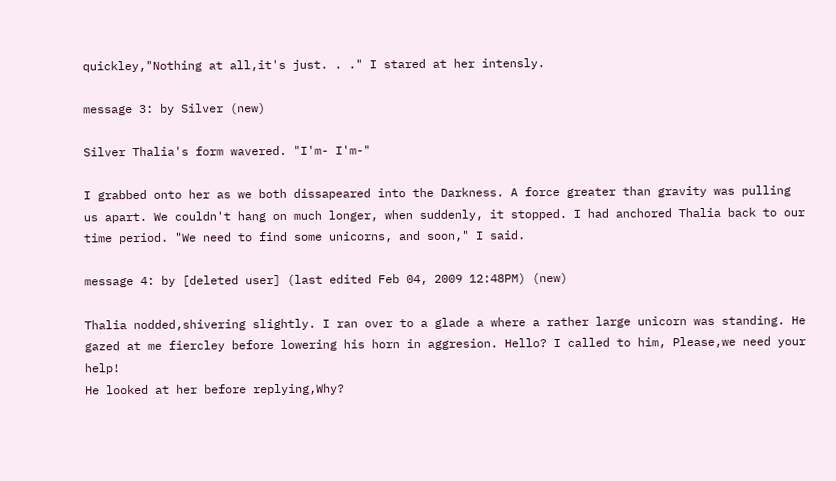quickley,"Nothing at all,it's just. . ." I stared at her intensly.

message 3: by Silver (new)

Silver Thalia's form wavered. "I'm- I'm-"

I grabbed onto her as we both dissapeared into the Darkness. A force greater than gravity was pulling us apart. We couldn't hang on much longer, when suddenly, it stopped. I had anchored Thalia back to our time period. "We need to find some unicorns, and soon," I said.

message 4: by [deleted user] (last edited Feb 04, 2009 12:48PM) (new)

Thalia nodded,shivering slightly. I ran over to a glade a where a rather large unicorn was standing. He gazed at me fiercley before lowering his horn in aggresion. Hello? I called to him, Please,we need your help!
He looked at her before replying,Why?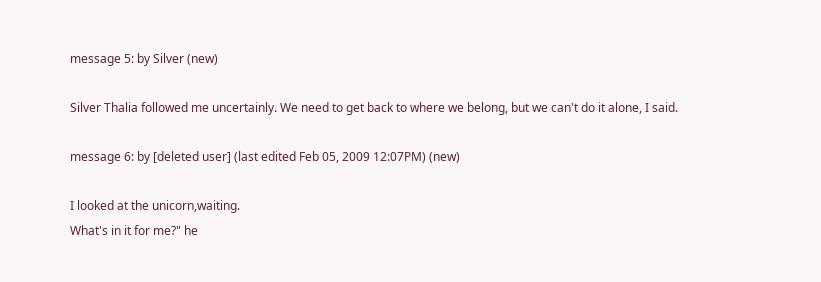message 5: by Silver (new)

Silver Thalia followed me uncertainly. We need to get back to where we belong, but we can't do it alone, I said.

message 6: by [deleted user] (last edited Feb 05, 2009 12:07PM) (new)

I looked at the unicorn,waiting.
What's in it for me?" he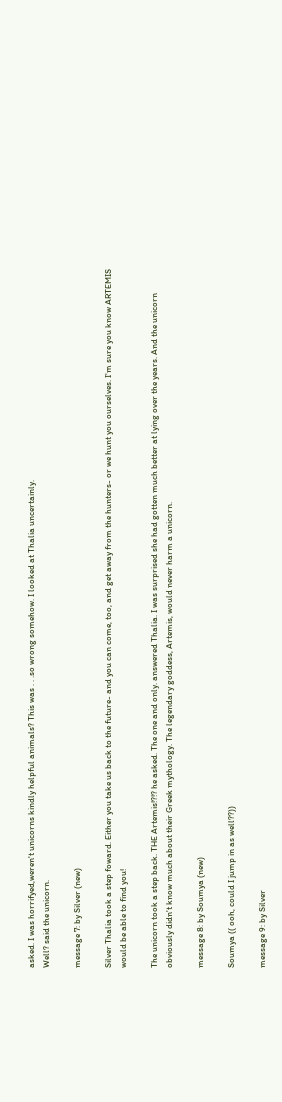asked. I was horrifyed,weren't unicorns kindly helpful animals? This was . . .so wrong somehow. I looked at Thalia uncertainly.
Well? said the unicorn.

message 7: by Silver (new)

Silver Thalia took a step foward. Either you take us back to the future- and you can come, too, and get away from the hunters- or we hunt you ourselves. I'm sure you know ARTEMIS would be able to find you!

The unicorn took a step back. THE Artemis!?!? he asked. The one and only. answered Thalia. I was surprised she had gotten much better at lying over the years. And the unicorn obviously didn't know much about their Greek mythology. The legendary goddess, Artemis, would never harm a unicorn.

message 8: by Soumya (new)

Soumya (( ooh, could I jump in as well??))

message 9: by Silver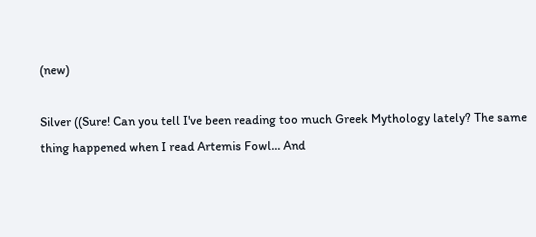(new)

Silver ((Sure! Can you tell I've been reading too much Greek Mythology lately? The same thing happened when I read Artemis Fowl... And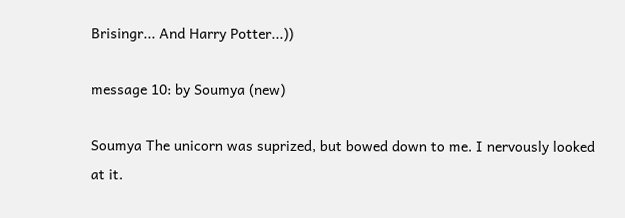Brisingr... And Harry Potter...))

message 10: by Soumya (new)

Soumya The unicorn was suprized, but bowed down to me. I nervously looked at it.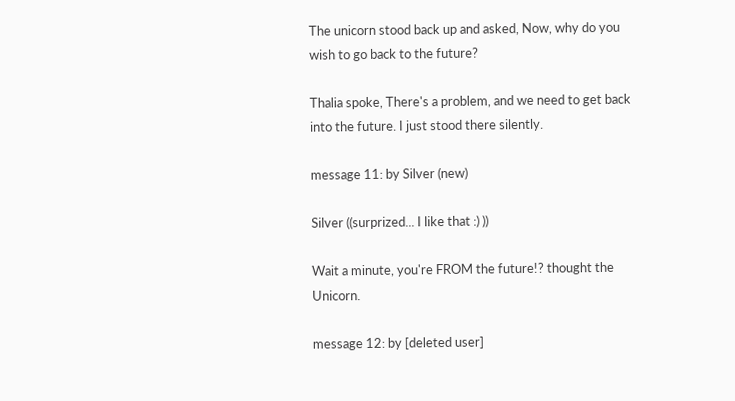The unicorn stood back up and asked, Now, why do you wish to go back to the future?

Thalia spoke, There's a problem, and we need to get back into the future. I just stood there silently.

message 11: by Silver (new)

Silver ((surprized... I like that :) ))

Wait a minute, you're FROM the future!? thought the Unicorn.

message 12: by [deleted user]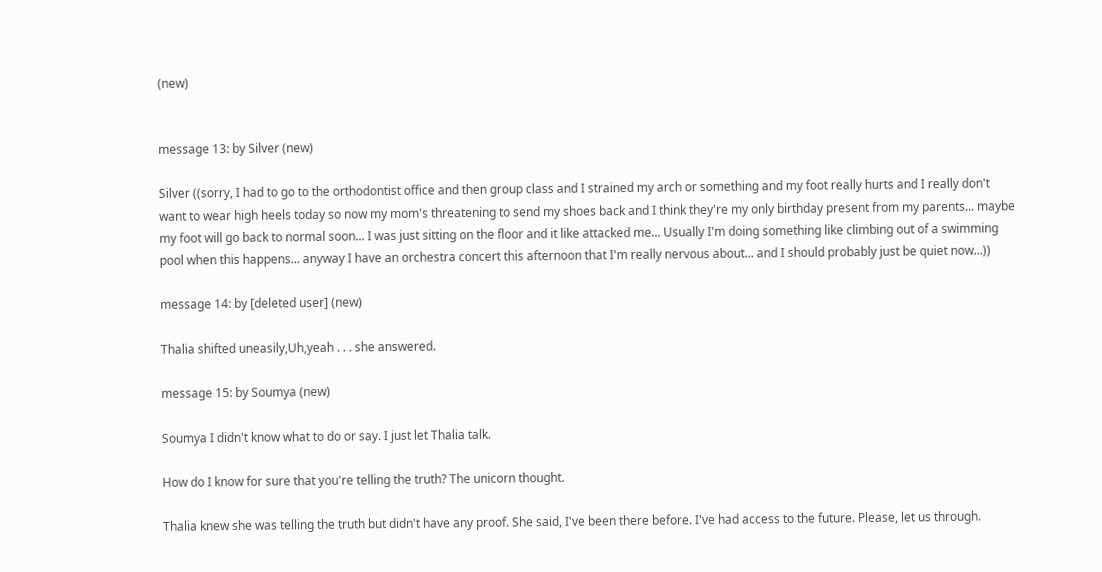(new)


message 13: by Silver (new)

Silver ((sorry, I had to go to the orthodontist office and then group class and I strained my arch or something and my foot really hurts and I really don't want to wear high heels today so now my mom's threatening to send my shoes back and I think they're my only birthday present from my parents... maybe my foot will go back to normal soon... I was just sitting on the floor and it like attacked me... Usually I'm doing something like climbing out of a swimming pool when this happens... anyway I have an orchestra concert this afternoon that I'm really nervous about... and I should probably just be quiet now...))

message 14: by [deleted user] (new)

Thalia shifted uneasily,Uh,yeah . . . she answered.

message 15: by Soumya (new)

Soumya I didn't know what to do or say. I just let Thalia talk.

How do I know for sure that you're telling the truth? The unicorn thought.

Thalia knew she was telling the truth but didn't have any proof. She said, I've been there before. I've had access to the future. Please, let us through.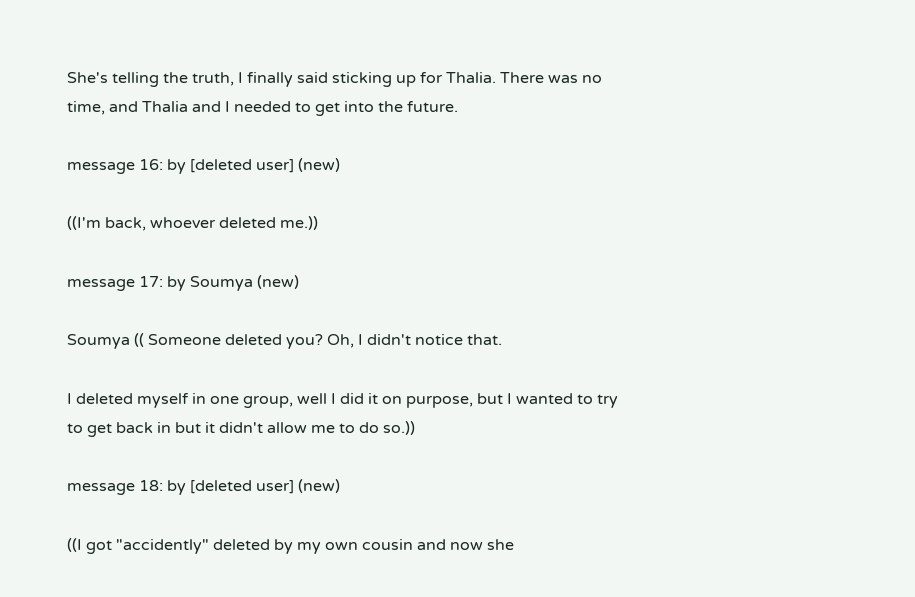She's telling the truth, I finally said sticking up for Thalia. There was no time, and Thalia and I needed to get into the future.

message 16: by [deleted user] (new)

((I'm back, whoever deleted me.))

message 17: by Soumya (new)

Soumya (( Someone deleted you? Oh, I didn't notice that.

I deleted myself in one group, well I did it on purpose, but I wanted to try to get back in but it didn't allow me to do so.))

message 18: by [deleted user] (new)

((I got "accidently" deleted by my own cousin and now she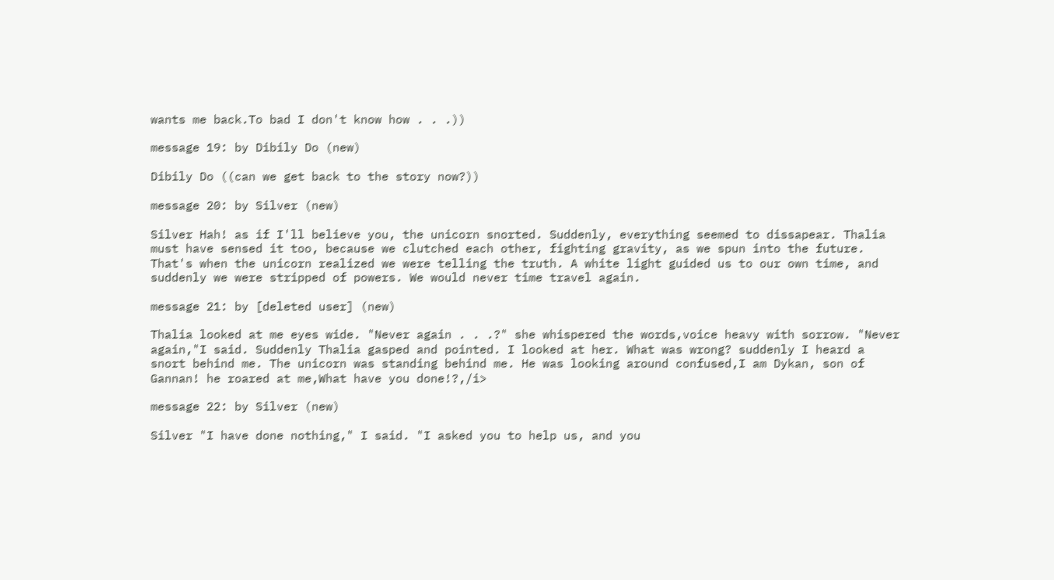wants me back.To bad I don't know how . . .))

message 19: by Dibily Do (new)

Dibily Do ((can we get back to the story now?))

message 20: by Silver (new)

Silver Hah! as if I'll believe you, the unicorn snorted. Suddenly, everything seemed to dissapear. Thalia must have sensed it too, because we clutched each other, fighting gravity, as we spun into the future. That's when the unicorn realized we were telling the truth. A white light guided us to our own time, and suddenly we were stripped of powers. We would never time travel again.

message 21: by [deleted user] (new)

Thalia looked at me eyes wide. "Never again . . .?" she whispered the words,voice heavy with sorrow. "Never again,"I said. Suddenly Thalia gasped and pointed. I looked at her. What was wrong? suddenly I heard a snort behind me. The unicorn was standing behind me. He was looking around confused,I am Dykan, son of Gannan! he roared at me,What have you done!?,/i>

message 22: by Silver (new)

Silver "I have done nothing," I said. "I asked you to help us, and you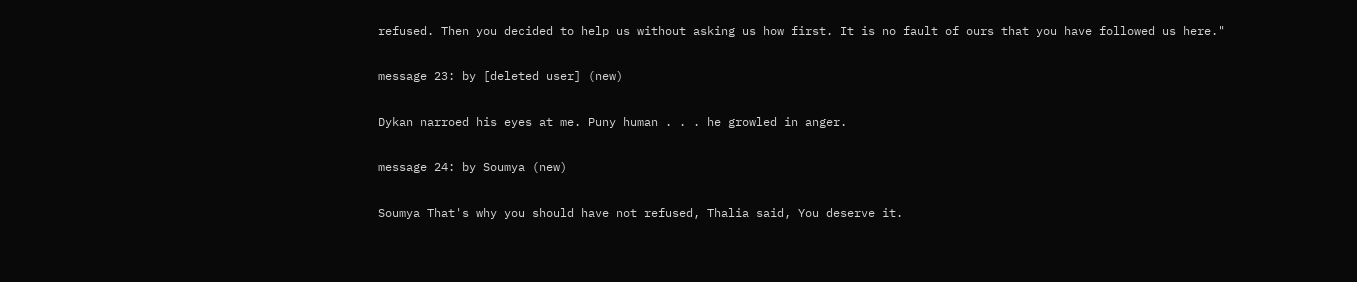refused. Then you decided to help us without asking us how first. It is no fault of ours that you have followed us here."

message 23: by [deleted user] (new)

Dykan narroed his eyes at me. Puny human . . . he growled in anger.

message 24: by Soumya (new)

Soumya That's why you should have not refused, Thalia said, You deserve it.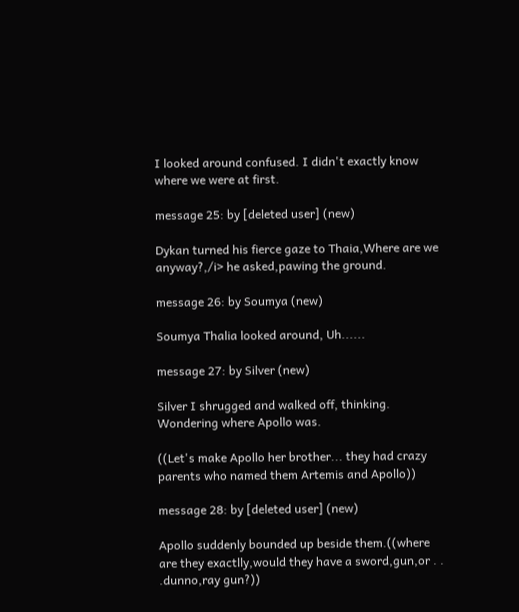I looked around confused. I didn't exactly know where we were at first.

message 25: by [deleted user] (new)

Dykan turned his fierce gaze to Thaia,Where are we anyway?,/i> he asked,pawing the ground.

message 26: by Soumya (new)

Soumya Thalia looked around, Uh......

message 27: by Silver (new)

Silver I shrugged and walked off, thinking. Wondering where Apollo was.

((Let's make Apollo her brother... they had crazy parents who named them Artemis and Apollo))

message 28: by [deleted user] (new)

Apollo suddenly bounded up beside them.((where are they exactlly,would they have a sword,gun,or . . .dunno,ray gun?))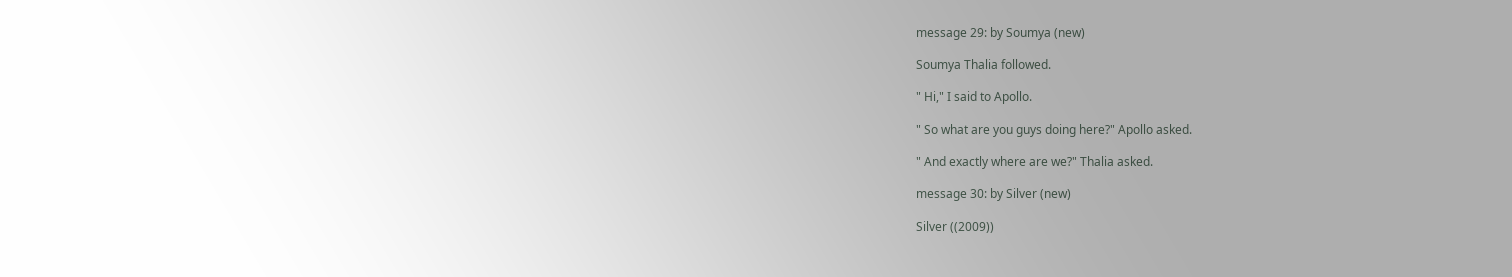message 29: by Soumya (new)

Soumya Thalia followed.

" Hi," I said to Apollo.

" So what are you guys doing here?" Apollo asked.

" And exactly where are we?" Thalia asked.

message 30: by Silver (new)

Silver ((2009))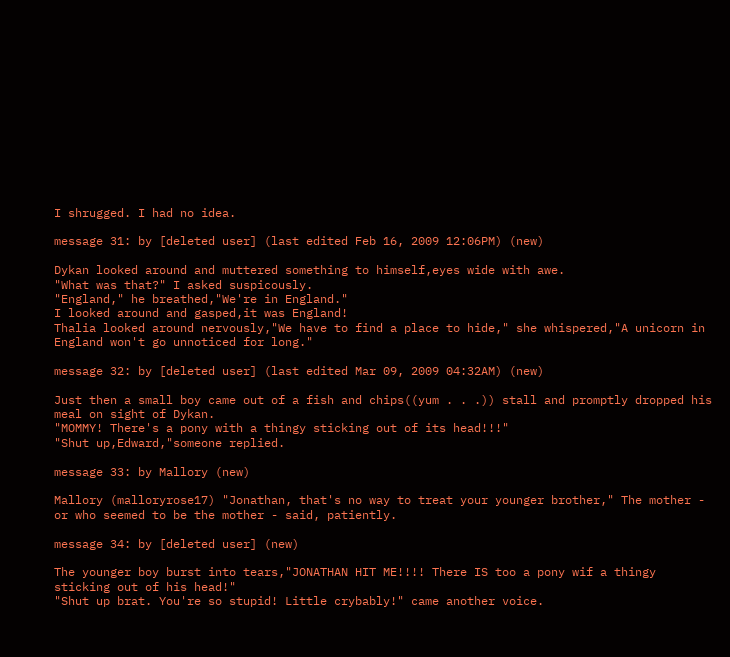I shrugged. I had no idea.

message 31: by [deleted user] (last edited Feb 16, 2009 12:06PM) (new)

Dykan looked around and muttered something to himself,eyes wide with awe.
"What was that?" I asked suspicously.
"England," he breathed,"We're in England."
I looked around and gasped,it was England!
Thalia looked around nervously,"We have to find a place to hide," she whispered,"A unicorn in England won't go unnoticed for long."

message 32: by [deleted user] (last edited Mar 09, 2009 04:32AM) (new)

Just then a small boy came out of a fish and chips((yum . . .)) stall and promptly dropped his meal on sight of Dykan.
"MOMMY! There's a pony with a thingy sticking out of its head!!!"
"Shut up,Edward,"someone replied.

message 33: by Mallory (new)

Mallory (malloryrose17) "Jonathan, that's no way to treat your younger brother," The mother - or who seemed to be the mother - said, patiently.

message 34: by [deleted user] (new)

The younger boy burst into tears,"JONATHAN HIT ME!!!! There IS too a pony wif a thingy sticking out of his head!"
"Shut up brat. You're so stupid! Little crybably!" came another voice.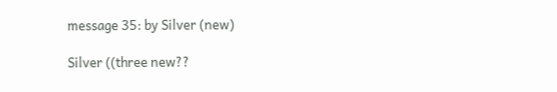message 35: by Silver (new)

Silver ((three new??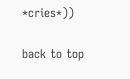*cries*))

back to top